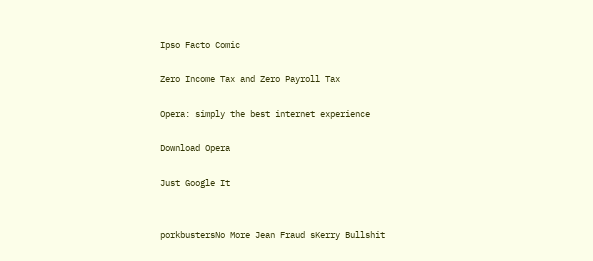Ipso Facto Comic

Zero Income Tax and Zero Payroll Tax

Opera: simply the best internet experience

Download Opera

Just Google It


porkbustersNo More Jean Fraud sKerry Bullshit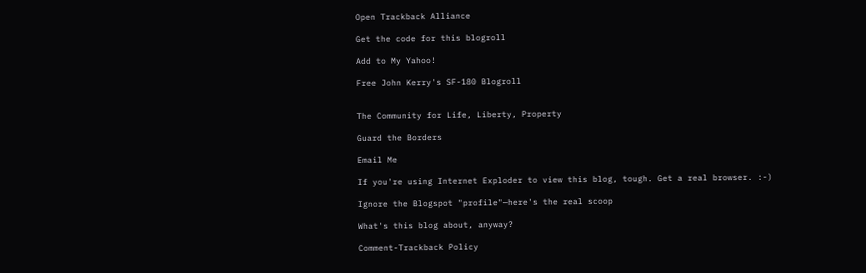Open Trackback Alliance

Get the code for this blogroll

Add to My Yahoo!

Free John Kerry's SF-180 Blogroll


The Community for Life, Liberty, Property

Guard the Borders

Email Me

If you're using Internet Exploder to view this blog, tough. Get a real browser. :-)

Ignore the Blogspot "profile"—here's the real scoop

What's this blog about, anyway?

Comment-Trackback Policy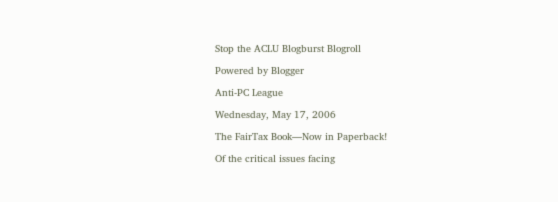Stop the ACLU Blogburst Blogroll

Powered by Blogger

Anti-PC League

Wednesday, May 17, 2006

The FairTax Book—Now in Paperback!

Of the critical issues facing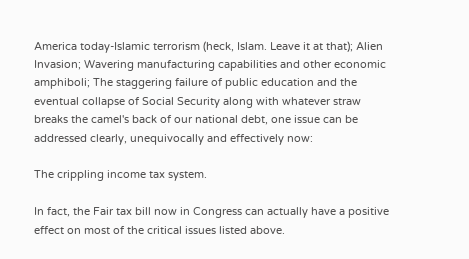America today-Islamic terrorism (heck, Islam. Leave it at that); Alien Invasion; Wavering manufacturing capabilities and other economic amphiboli; The staggering failure of public education and the eventual collapse of Social Security along with whatever straw breaks the camel's back of our national debt, one issue can be addressed clearly, unequivocally and effectively now:

The crippling income tax system.

In fact, the Fair tax bill now in Congress can actually have a positive effect on most of the critical issues listed above.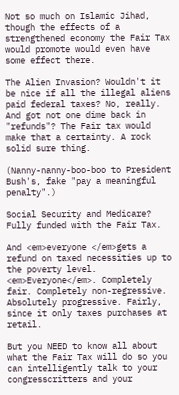Not so much on Islamic Jihad, though the effects of a strengthened economy the Fair Tax would promote would even have some effect there.

The Alien Invasion? Wouldn't it be nice if all the illegal aliens paid federal taxes? No, really. And got not one dime back in "refunds"? The Fair tax would make that a certainty. A rock solid sure thing.

(Nanny-nanny-boo-boo to President Bush's, fake "pay a meaningful penalty".)

Social Security and Medicare? Fully funded with the Fair Tax.

And <em>everyone </em>gets a refund on taxed necessities up to the poverty level. <em>Everyone</em>. Completely fair. Completely non-regressive. Absolutely progressive. Fairly, since it only taxes purchases at retail.

But you NEED to know all about what the Fair Tax will do so you can intelligently talk to your congresscritters and your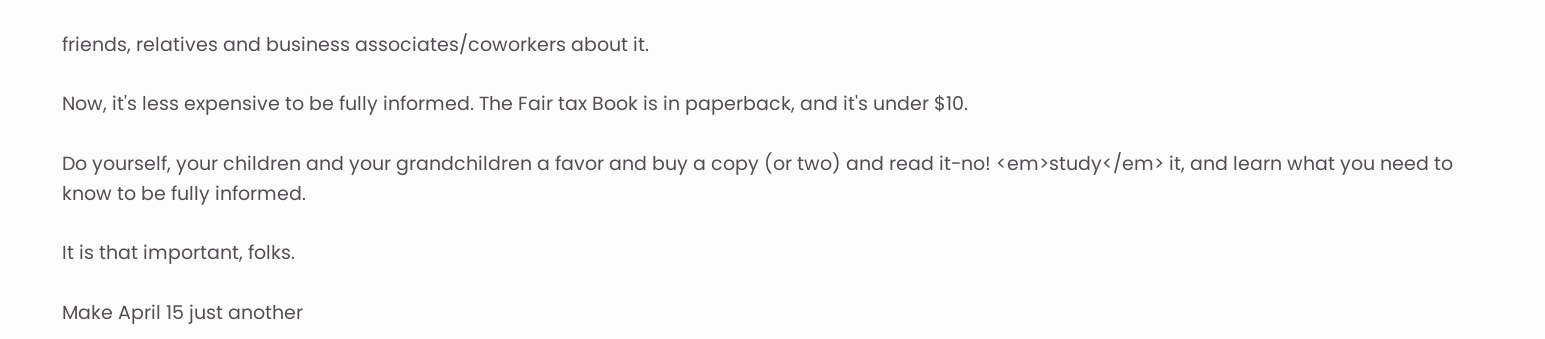friends, relatives and business associates/coworkers about it.

Now, it's less expensive to be fully informed. The Fair tax Book is in paperback, and it's under $10.

Do yourself, your children and your grandchildren a favor and buy a copy (or two) and read it-no! <em>study</em> it, and learn what you need to know to be fully informed.

It is that important, folks.

Make April 15 just another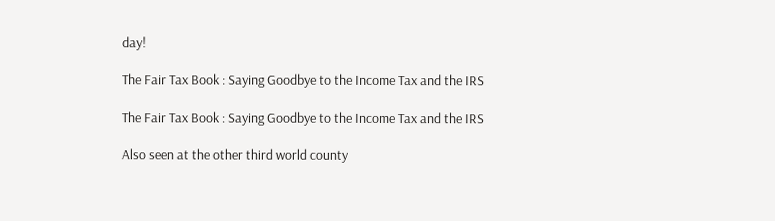day!

The Fair Tax Book : Saying Goodbye to the Income Tax and the IRS

The Fair Tax Book : Saying Goodbye to the Income Tax and the IRS

Also seen at the other third world county